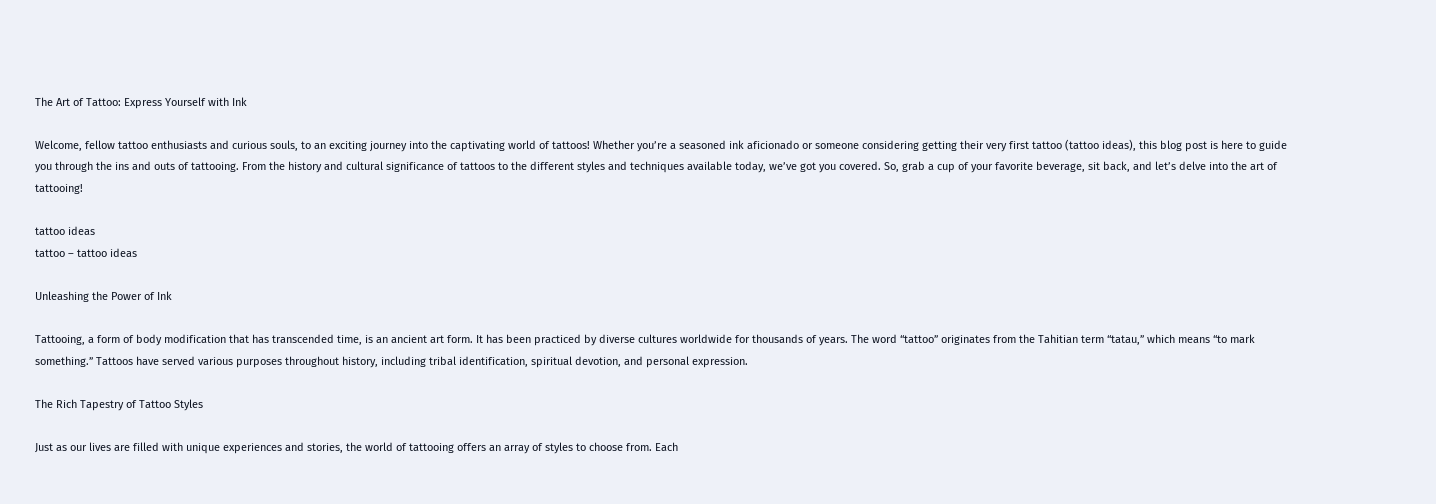The Art of Tattoo: Express Yourself with Ink

Welcome, fellow tattoo enthusiasts and curious souls, to an exciting journey into the captivating world of tattoos! Whether you’re a seasoned ink aficionado or someone considering getting their very first tattoo (tattoo ideas), this blog post is here to guide you through the ins and outs of tattooing. From the history and cultural significance of tattoos to the different styles and techniques available today, we’ve got you covered. So, grab a cup of your favorite beverage, sit back, and let’s delve into the art of tattooing!

tattoo ideas
tattoo – tattoo ideas

Unleashing the Power of Ink

Tattooing, a form of body modification that has transcended time, is an ancient art form. It has been practiced by diverse cultures worldwide for thousands of years. The word “tattoo” originates from the Tahitian term “tatau,” which means “to mark something.” Tattoos have served various purposes throughout history, including tribal identification, spiritual devotion, and personal expression.

The Rich Tapestry of Tattoo Styles

Just as our lives are filled with unique experiences and stories, the world of tattooing offers an array of styles to choose from. Each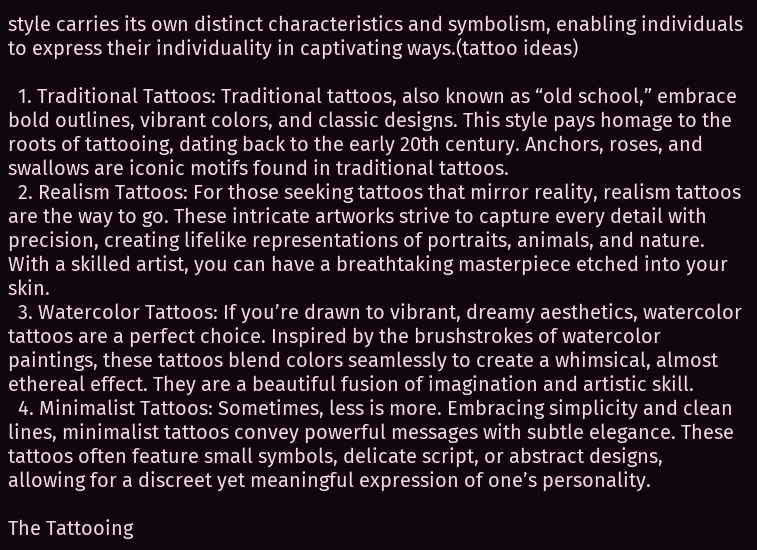style carries its own distinct characteristics and symbolism, enabling individuals to express their individuality in captivating ways.(tattoo ideas)

  1. Traditional Tattoos: Traditional tattoos, also known as “old school,” embrace bold outlines, vibrant colors, and classic designs. This style pays homage to the roots of tattooing, dating back to the early 20th century. Anchors, roses, and swallows are iconic motifs found in traditional tattoos.
  2. Realism Tattoos: For those seeking tattoos that mirror reality, realism tattoos are the way to go. These intricate artworks strive to capture every detail with precision, creating lifelike representations of portraits, animals, and nature. With a skilled artist, you can have a breathtaking masterpiece etched into your skin.
  3. Watercolor Tattoos: If you’re drawn to vibrant, dreamy aesthetics, watercolor tattoos are a perfect choice. Inspired by the brushstrokes of watercolor paintings, these tattoos blend colors seamlessly to create a whimsical, almost ethereal effect. They are a beautiful fusion of imagination and artistic skill.
  4. Minimalist Tattoos: Sometimes, less is more. Embracing simplicity and clean lines, minimalist tattoos convey powerful messages with subtle elegance. These tattoos often feature small symbols, delicate script, or abstract designs, allowing for a discreet yet meaningful expression of one’s personality.

The Tattooing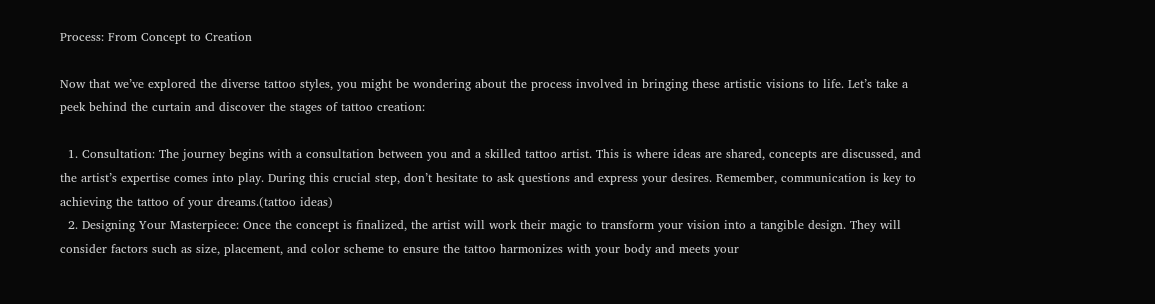Process: From Concept to Creation

Now that we’ve explored the diverse tattoo styles, you might be wondering about the process involved in bringing these artistic visions to life. Let’s take a peek behind the curtain and discover the stages of tattoo creation:

  1. Consultation: The journey begins with a consultation between you and a skilled tattoo artist. This is where ideas are shared, concepts are discussed, and the artist’s expertise comes into play. During this crucial step, don’t hesitate to ask questions and express your desires. Remember, communication is key to achieving the tattoo of your dreams.(tattoo ideas)
  2. Designing Your Masterpiece: Once the concept is finalized, the artist will work their magic to transform your vision into a tangible design. They will consider factors such as size, placement, and color scheme to ensure the tattoo harmonizes with your body and meets your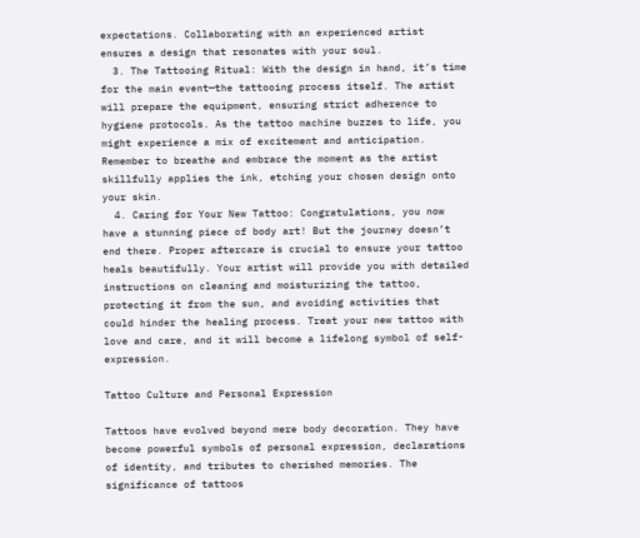expectations. Collaborating with an experienced artist ensures a design that resonates with your soul.
  3. The Tattooing Ritual: With the design in hand, it’s time for the main event—the tattooing process itself. The artist will prepare the equipment, ensuring strict adherence to hygiene protocols. As the tattoo machine buzzes to life, you might experience a mix of excitement and anticipation. Remember to breathe and embrace the moment as the artist skillfully applies the ink, etching your chosen design onto your skin.
  4. Caring for Your New Tattoo: Congratulations, you now have a stunning piece of body art! But the journey doesn’t end there. Proper aftercare is crucial to ensure your tattoo heals beautifully. Your artist will provide you with detailed instructions on cleaning and moisturizing the tattoo, protecting it from the sun, and avoiding activities that could hinder the healing process. Treat your new tattoo with love and care, and it will become a lifelong symbol of self-expression.

Tattoo Culture and Personal Expression

Tattoos have evolved beyond mere body decoration. They have become powerful symbols of personal expression, declarations of identity, and tributes to cherished memories. The significance of tattoos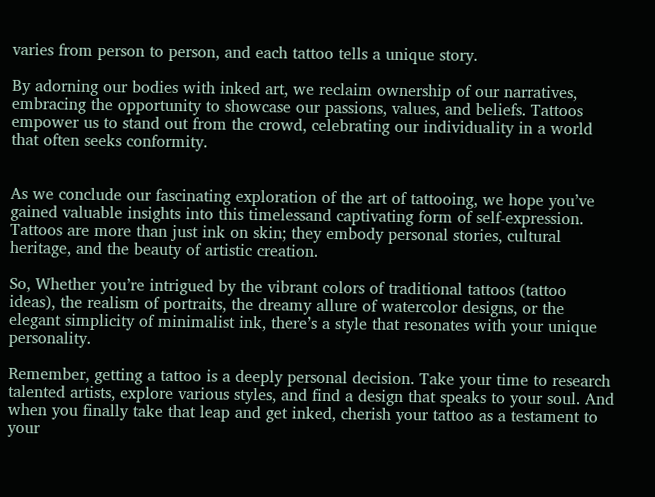varies from person to person, and each tattoo tells a unique story.

By adorning our bodies with inked art, we reclaim ownership of our narratives, embracing the opportunity to showcase our passions, values, and beliefs. Tattoos empower us to stand out from the crowd, celebrating our individuality in a world that often seeks conformity.


As we conclude our fascinating exploration of the art of tattooing, we hope you’ve gained valuable insights into this timelessand captivating form of self-expression. Tattoos are more than just ink on skin; they embody personal stories, cultural heritage, and the beauty of artistic creation.

So, Whether you’re intrigued by the vibrant colors of traditional tattoos (tattoo ideas), the realism of portraits, the dreamy allure of watercolor designs, or the elegant simplicity of minimalist ink, there’s a style that resonates with your unique personality.

Remember, getting a tattoo is a deeply personal decision. Take your time to research talented artists, explore various styles, and find a design that speaks to your soul. And when you finally take that leap and get inked, cherish your tattoo as a testament to your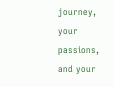journey, your passions, and your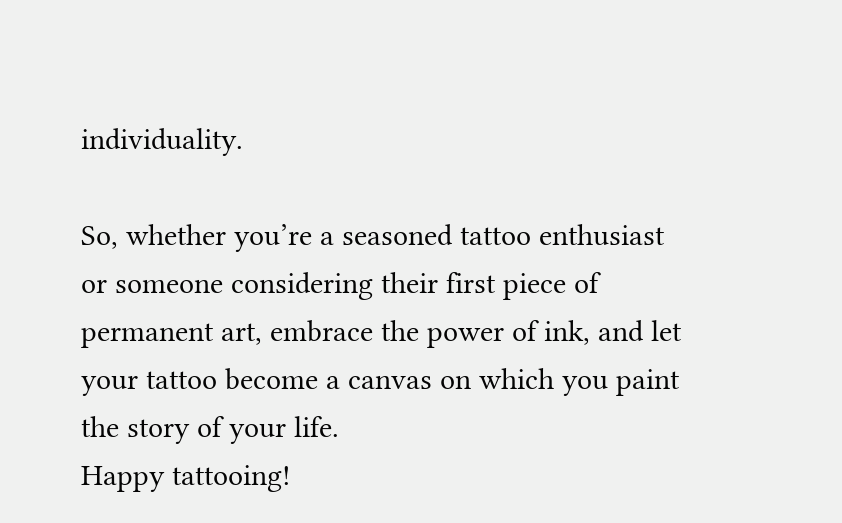individuality.

So, whether you’re a seasoned tattoo enthusiast or someone considering their first piece of permanent art, embrace the power of ink, and let your tattoo become a canvas on which you paint the story of your life.
Happy tattooing!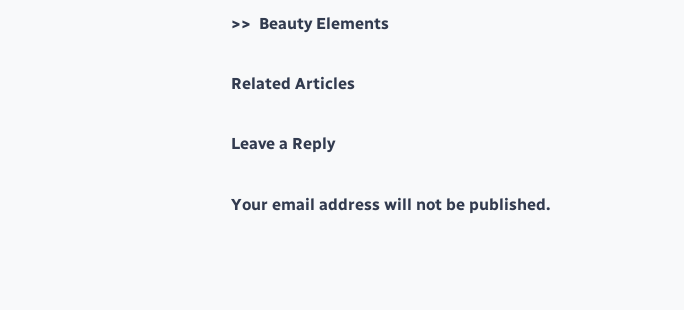>>  Beauty Elements

Related Articles

Leave a Reply

Your email address will not be published.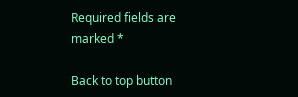Required fields are marked *

Back to top button